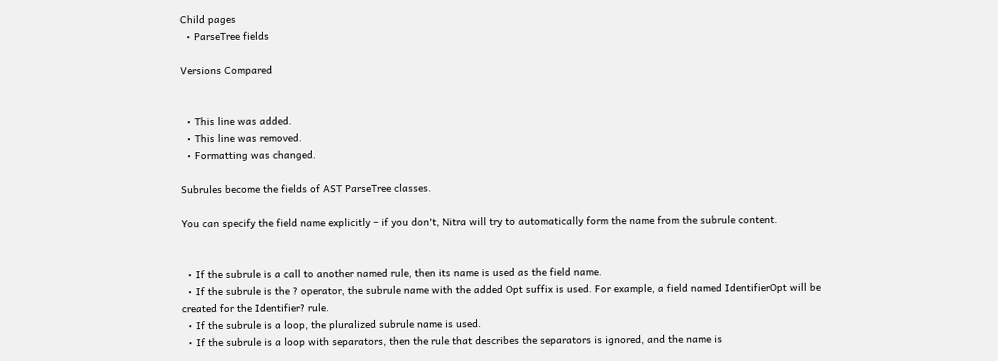Child pages
  • ParseTree fields

Versions Compared


  • This line was added.
  • This line was removed.
  • Formatting was changed.

Subrules become the fields of AST ParseTree classes.

You can specify the field name explicitly – if you don't, Nitra will try to automatically form the name from the subrule content.


  • If the subrule is a call to another named rule, then its name is used as the field name.
  • If the subrule is the ? operator, the subrule name with the added Opt suffix is used. For example, a field named IdentifierOpt will be created for the Identifier? rule.
  • If the subrule is a loop, the pluralized subrule name is used.
  • If the subrule is a loop with separators, then the rule that describes the separators is ignored, and the name is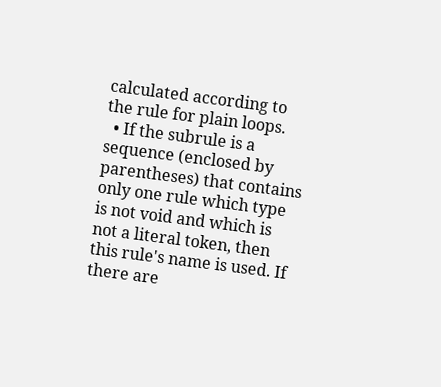calculated according to the rule for plain loops.
  • If the subrule is a sequence (enclosed by parentheses) that contains only one rule which type is not void and which is not a literal token, then this rule's name is used. If there are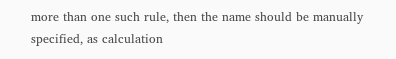more than one such rule, then the name should be manually specified, as calculation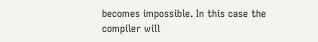becomes impossible. In this case the compiler will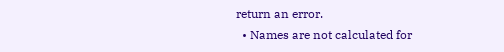return an error.
  • Names are not calculated for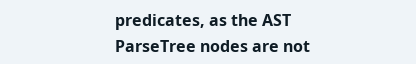predicates, as the AST ParseTree nodes are not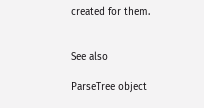created for them.


See also

ParseTree object